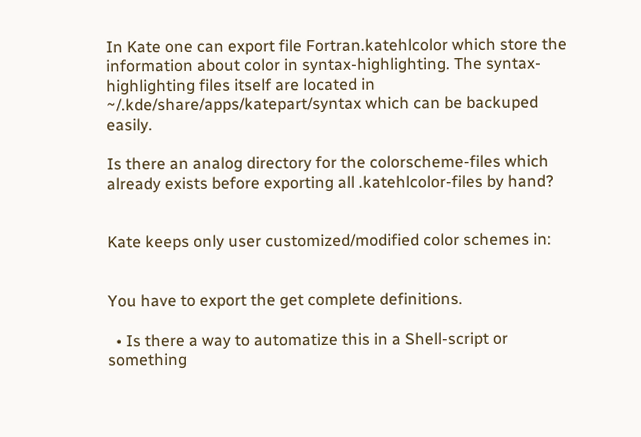In Kate one can export file Fortran.katehlcolor which store the information about color in syntax-highlighting. The syntax-highlighting files itself are located in ~/.kde/share/apps/katepart/syntax which can be backuped easily.

Is there an analog directory for the colorscheme-files which already exists before exporting all .katehlcolor-files by hand?


Kate keeps only user customized/modified color schemes in:


You have to export the get complete definitions.

  • Is there a way to automatize this in a Shell-script or something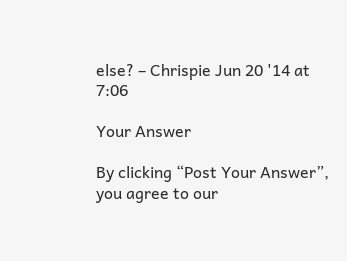else? – Chrispie Jun 20 '14 at 7:06

Your Answer

By clicking “Post Your Answer”, you agree to our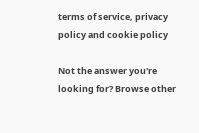terms of service, privacy policy and cookie policy

Not the answer you're looking for? Browse other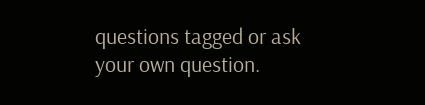questions tagged or ask your own question.